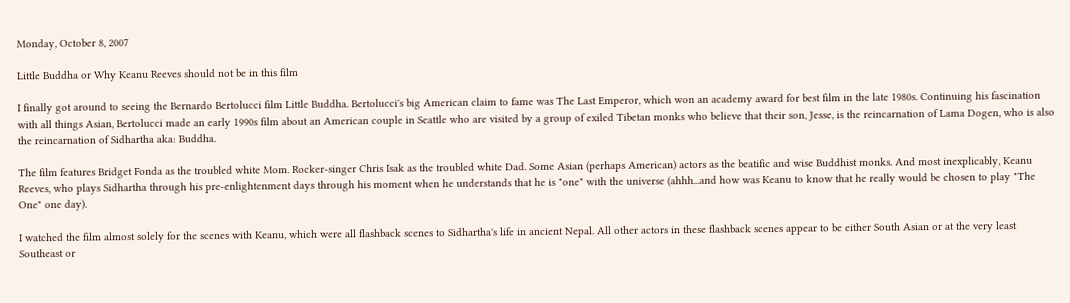Monday, October 8, 2007

Little Buddha or Why Keanu Reeves should not be in this film

I finally got around to seeing the Bernardo Bertolucci film Little Buddha. Bertolucci's big American claim to fame was The Last Emperor, which won an academy award for best film in the late 1980s. Continuing his fascination with all things Asian, Bertolucci made an early 1990s film about an American couple in Seattle who are visited by a group of exiled Tibetan monks who believe that their son, Jesse, is the reincarnation of Lama Dogen, who is also the reincarnation of Sidhartha aka: Buddha.

The film features Bridget Fonda as the troubled white Mom. Rocker-singer Chris Isak as the troubled white Dad. Some Asian (perhaps American) actors as the beatific and wise Buddhist monks. And most inexplicably, Keanu Reeves, who plays Sidhartha through his pre-enlightenment days through his moment when he understands that he is "one" with the universe (ahhh...and how was Keanu to know that he really would be chosen to play "The One" one day).

I watched the film almost solely for the scenes with Keanu, which were all flashback scenes to Sidhartha's life in ancient Nepal. All other actors in these flashback scenes appear to be either South Asian or at the very least Southeast or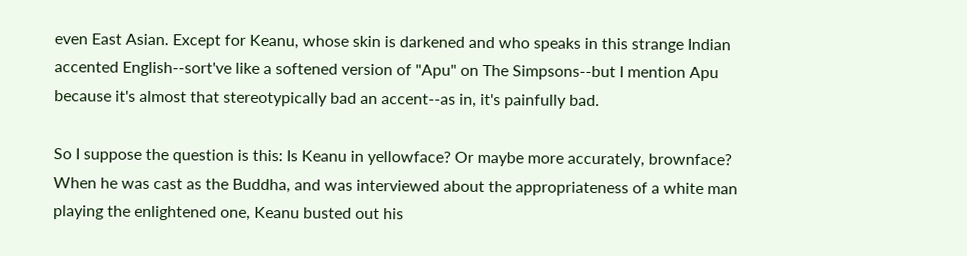even East Asian. Except for Keanu, whose skin is darkened and who speaks in this strange Indian accented English--sort've like a softened version of "Apu" on The Simpsons--but I mention Apu because it's almost that stereotypically bad an accent--as in, it's painfully bad.

So I suppose the question is this: Is Keanu in yellowface? Or maybe more accurately, brownface? When he was cast as the Buddha, and was interviewed about the appropriateness of a white man playing the enlightened one, Keanu busted out his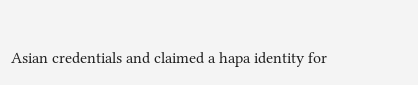Asian credentials and claimed a hapa identity for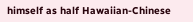himself as half Hawaiian-Chinese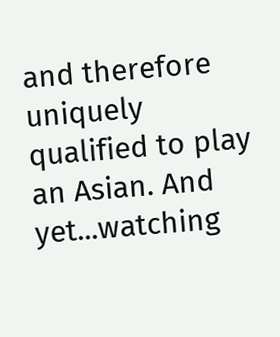and therefore uniquely qualified to play an Asian. And yet...watching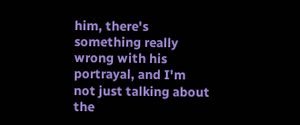him, there's something really wrong with his portrayal, and I'm not just talking about the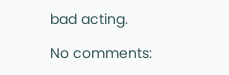bad acting.

No comments: